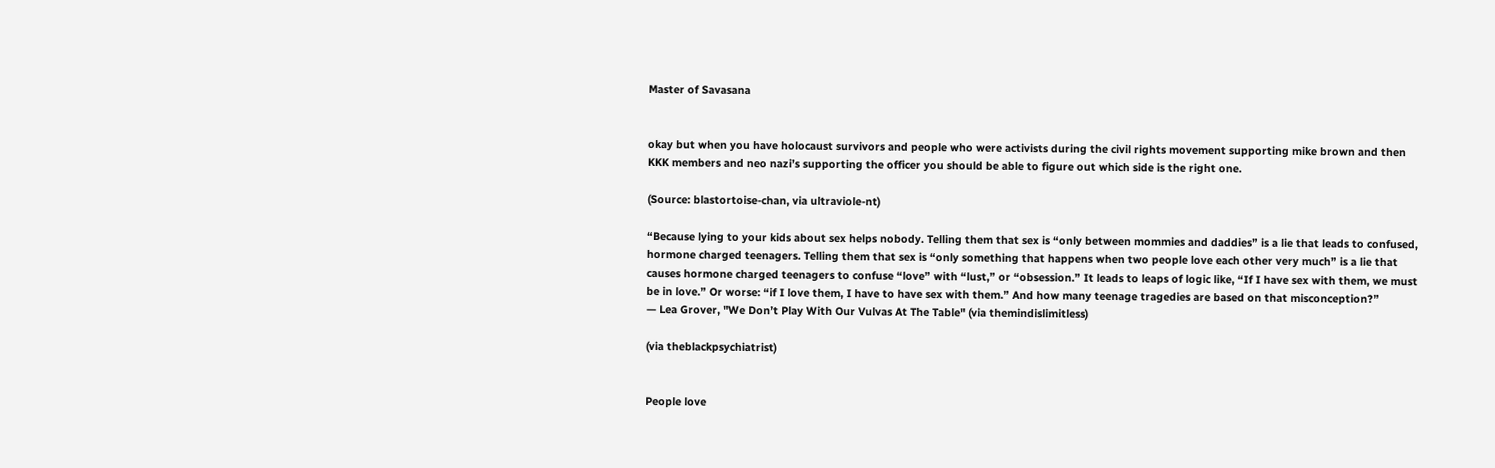Master of Savasana


okay but when you have holocaust survivors and people who were activists during the civil rights movement supporting mike brown and then KKK members and neo nazi’s supporting the officer you should be able to figure out which side is the right one.

(Source: blastortoise-chan, via ultraviole-nt)

“Because lying to your kids about sex helps nobody. Telling them that sex is “only between mommies and daddies” is a lie that leads to confused, hormone charged teenagers. Telling them that sex is “only something that happens when two people love each other very much” is a lie that causes hormone charged teenagers to confuse “love” with “lust,” or “obsession.” It leads to leaps of logic like, “If I have sex with them, we must be in love.” Or worse: “if I love them, I have to have sex with them.” And how many teenage tragedies are based on that misconception?”
— Lea Grover, "We Don’t Play With Our Vulvas At The Table" (via themindislimitless)

(via theblackpsychiatrist)


People love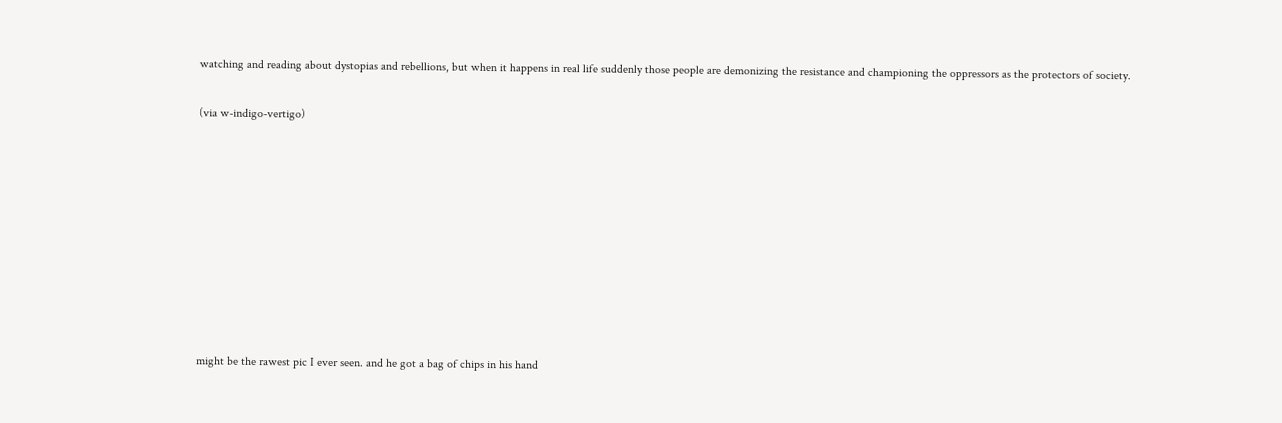watching and reading about dystopias and rebellions, but when it happens in real life suddenly those people are demonizing the resistance and championing the oppressors as the protectors of society.

(via w-indigo-vertigo)









might be the rawest pic I ever seen. and he got a bag of chips in his hand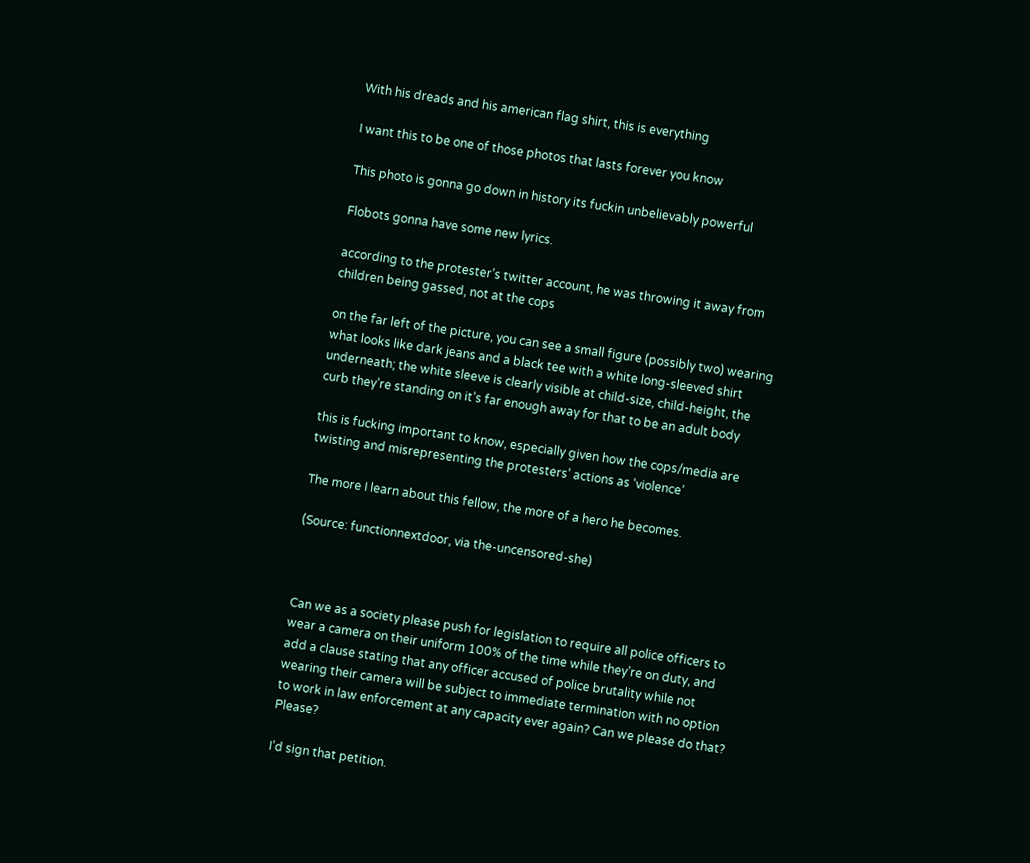With his dreads and his american flag shirt, this is everything

I want this to be one of those photos that lasts forever you know

This photo is gonna go down in history its fuckin unbelievably powerful

Flobots gonna have some new lyrics.

according to the protester’s twitter account, he was throwing it away from children being gassed, not at the cops

on the far left of the picture, you can see a small figure (possibly two) wearing what looks like dark jeans and a black tee with a white long-sleeved shirt underneath; the white sleeve is clearly visible at child-size, child-height, the curb they’re standing on it’s far enough away for that to be an adult body

this is fucking important to know, especially given how the cops/media are twisting and misrepresenting the protesters’ actions as ‘violence’

The more I learn about this fellow, the more of a hero he becomes.

(Source: functionnextdoor, via the-uncensored-she)



Can we as a society please push for legislation to require all police officers to wear a camera on their uniform 100% of the time while they’re on duty, and add a clause stating that any officer accused of police brutality while not wearing their camera will be subject to immediate termination with no option to work in law enforcement at any capacity ever again? Can we please do that? Please?

I’d sign that petition.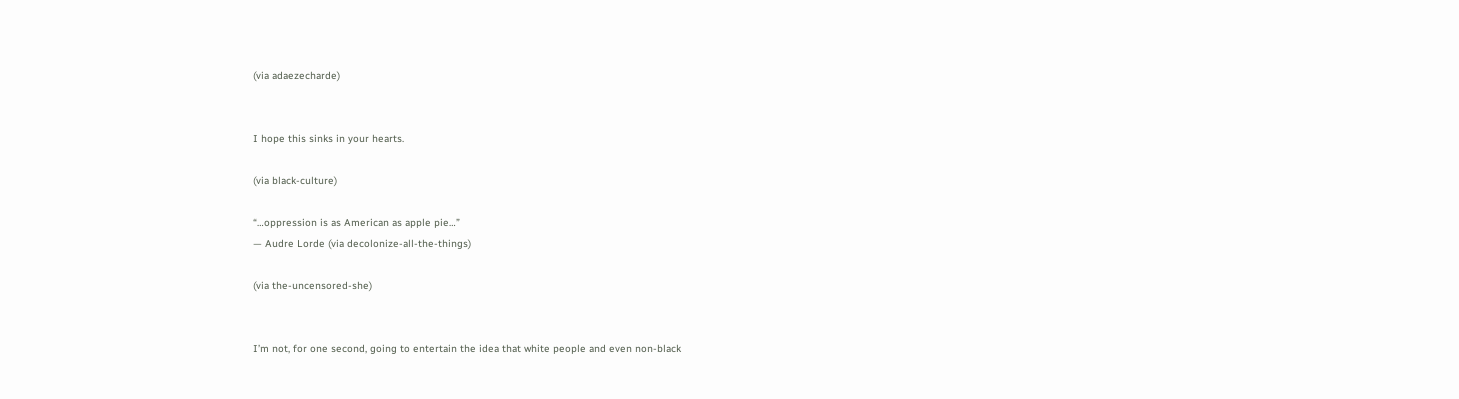(via adaezecharde)


I hope this sinks in your hearts.

(via black-culture)

“…oppression is as American as apple pie…”
— Audre Lorde (via decolonize-all-the-things)

(via the-uncensored-she)


I’m not, for one second, going to entertain the idea that white people and even non-black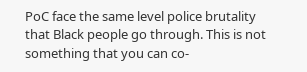PoC face the same level police brutality that Black people go through. This is not something that you can co-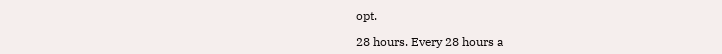opt.

28 hours. Every 28 hours a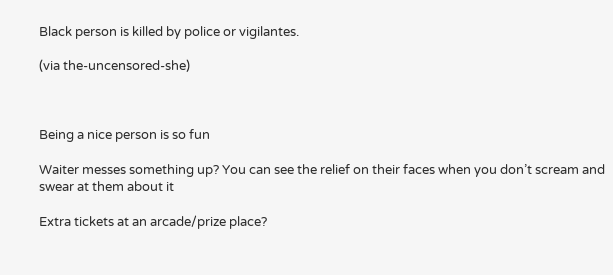Black person is killed by police or vigilantes.

(via the-uncensored-she)



Being a nice person is so fun

Waiter messes something up? You can see the relief on their faces when you don’t scream and swear at them about it

Extra tickets at an arcade/prize place?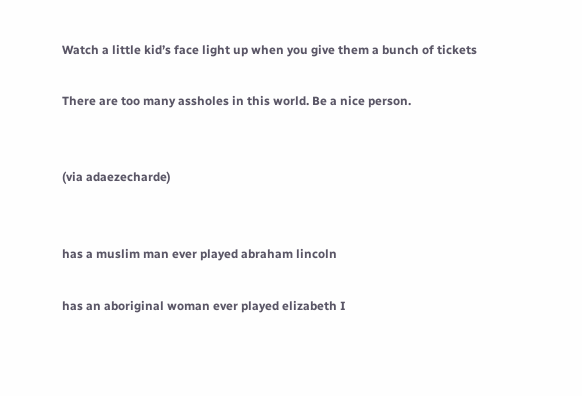Watch a little kid’s face light up when you give them a bunch of tickets

There are too many assholes in this world. Be a nice person.


(via adaezecharde)


has a muslim man ever played abraham lincoln

has an aboriginal woman ever played elizabeth I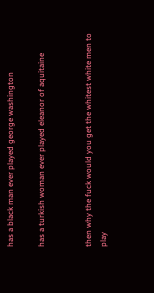has a black man ever played george washington

has a turkish woman ever played eleanor of aquitaine


then why the fuck would you get the whitest white men to play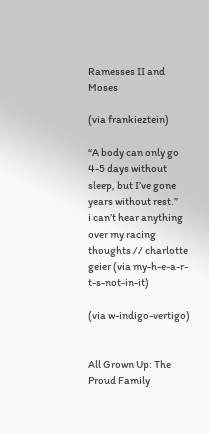Ramesses II and Moses

(via frankieztein)

“A body can only go 4-5 days without sleep, but I’ve gone years without rest.”
i can’t hear anything over my racing thoughts // charlotte geier (via my-h-e-a-r-t-s-not-in-it)

(via w-indigo-vertigo)


All Grown Up: The Proud Family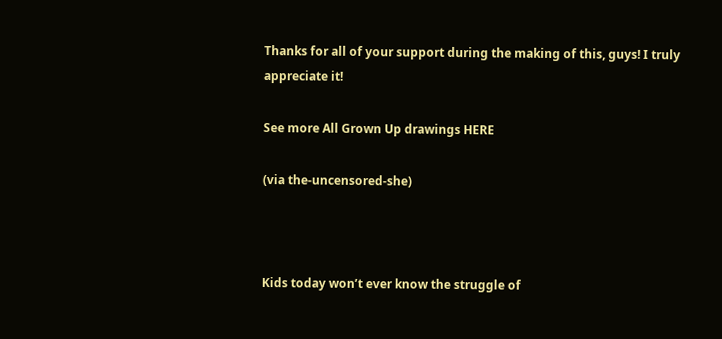Thanks for all of your support during the making of this, guys! I truly appreciate it!

See more All Grown Up drawings HERE

(via the-uncensored-she)



Kids today won’t ever know the struggle of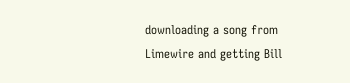downloading a song from Limewire and getting Bill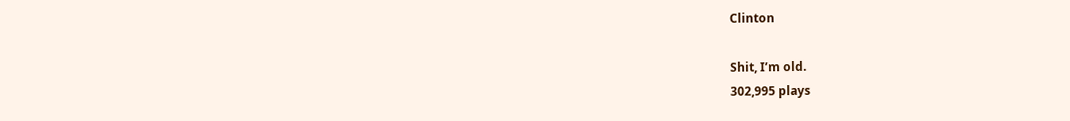Clinton

Shit, I’m old.
302,995 plays